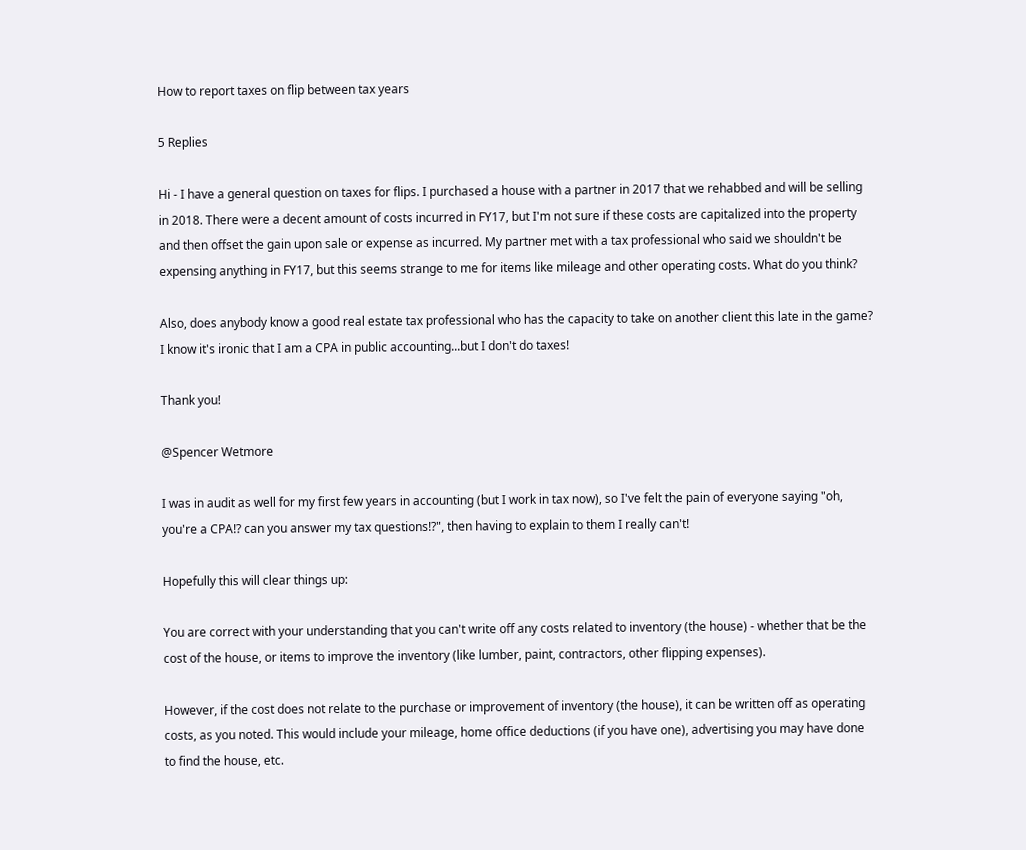How to report taxes on flip between tax years

5 Replies

Hi - I have a general question on taxes for flips. I purchased a house with a partner in 2017 that we rehabbed and will be selling in 2018. There were a decent amount of costs incurred in FY17, but I'm not sure if these costs are capitalized into the property and then offset the gain upon sale or expense as incurred. My partner met with a tax professional who said we shouldn't be expensing anything in FY17, but this seems strange to me for items like mileage and other operating costs. What do you think?

Also, does anybody know a good real estate tax professional who has the capacity to take on another client this late in the game? I know it's ironic that I am a CPA in public accounting...but I don't do taxes!

Thank you!

@Spencer Wetmore

I was in audit as well for my first few years in accounting (but I work in tax now), so I've felt the pain of everyone saying "oh, you're a CPA!? can you answer my tax questions!?", then having to explain to them I really can't!

Hopefully this will clear things up:

You are correct with your understanding that you can't write off any costs related to inventory (the house) - whether that be the cost of the house, or items to improve the inventory (like lumber, paint, contractors, other flipping expenses).

However, if the cost does not relate to the purchase or improvement of inventory (the house), it can be written off as operating costs, as you noted. This would include your mileage, home office deductions (if you have one), advertising you may have done to find the house, etc.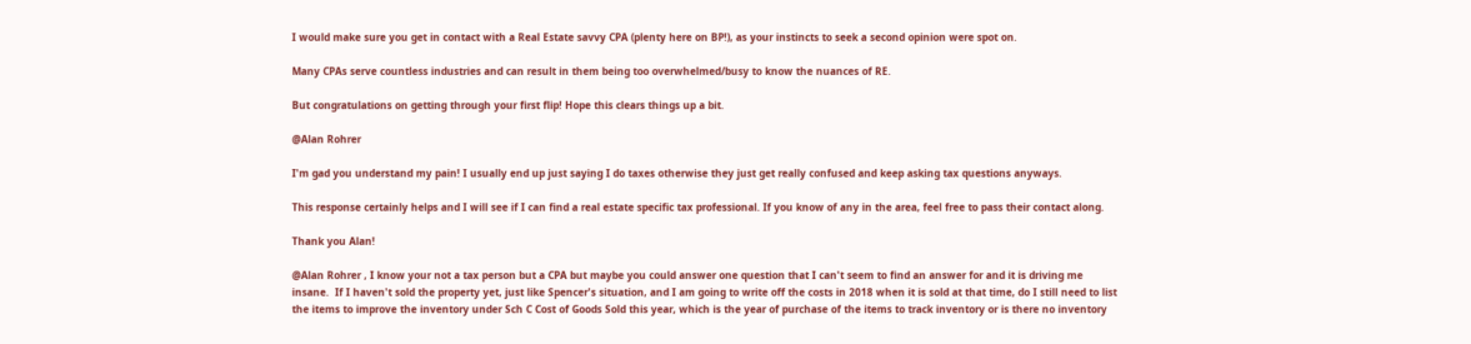I would make sure you get in contact with a Real Estate savvy CPA (plenty here on BP!), as your instincts to seek a second opinion were spot on.

Many CPAs serve countless industries and can result in them being too overwhelmed/busy to know the nuances of RE.

But congratulations on getting through your first flip! Hope this clears things up a bit.

@Alan Rohrer

I'm gad you understand my pain! I usually end up just saying I do taxes otherwise they just get really confused and keep asking tax questions anyways.

This response certainly helps and I will see if I can find a real estate specific tax professional. If you know of any in the area, feel free to pass their contact along.

Thank you Alan!

@Alan Rohrer , I know your not a tax person but a CPA but maybe you could answer one question that I can't seem to find an answer for and it is driving me insane.  If I haven't sold the property yet, just like Spencer's situation, and I am going to write off the costs in 2018 when it is sold at that time, do I still need to list the items to improve the inventory under Sch C Cost of Goods Sold this year, which is the year of purchase of the items to track inventory or is there no inventory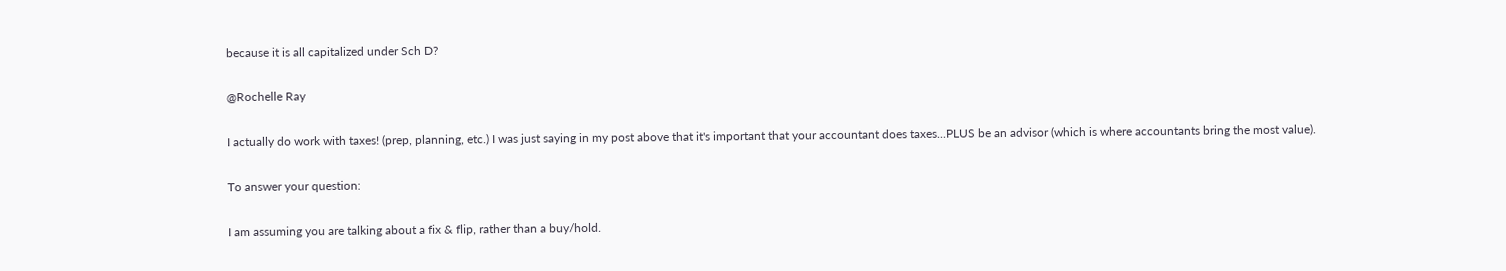because it is all capitalized under Sch D?

@Rochelle Ray

I actually do work with taxes! (prep, planning, etc.) I was just saying in my post above that it's important that your accountant does taxes...PLUS be an advisor (which is where accountants bring the most value).

To answer your question:

I am assuming you are talking about a fix & flip, rather than a buy/hold.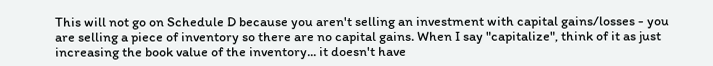This will not go on Schedule D because you aren't selling an investment with capital gains/losses - you are selling a piece of inventory so there are no capital gains. When I say "capitalize", think of it as just increasing the book value of the inventory... it doesn't have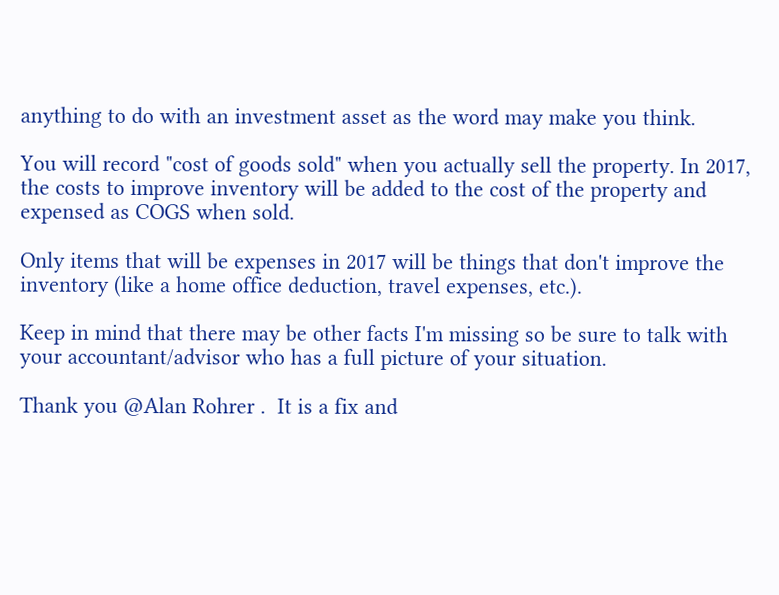anything to do with an investment asset as the word may make you think.

You will record "cost of goods sold" when you actually sell the property. In 2017, the costs to improve inventory will be added to the cost of the property and expensed as COGS when sold.

Only items that will be expenses in 2017 will be things that don't improve the inventory (like a home office deduction, travel expenses, etc.).

Keep in mind that there may be other facts I'm missing so be sure to talk with your accountant/advisor who has a full picture of your situation.

Thank you @Alan Rohrer .  It is a fix and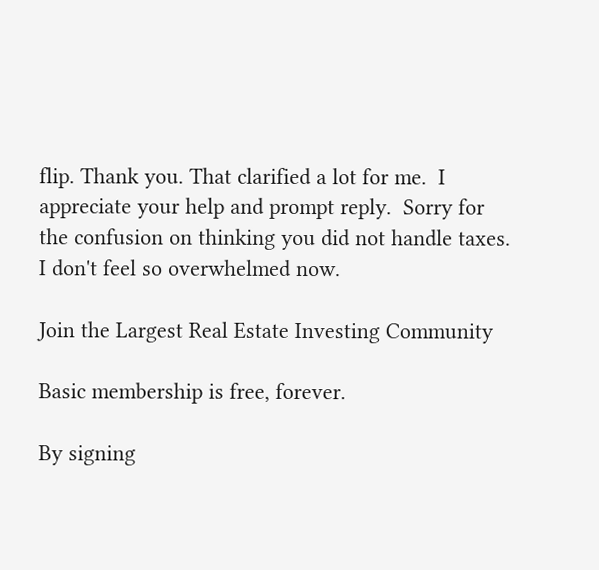flip. Thank you. That clarified a lot for me.  I appreciate your help and prompt reply.  Sorry for the confusion on thinking you did not handle taxes.  I don't feel so overwhelmed now.

Join the Largest Real Estate Investing Community

Basic membership is free, forever.

By signing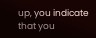up, you indicate that you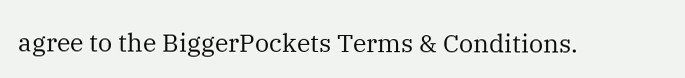agree to the BiggerPockets Terms & Conditions.